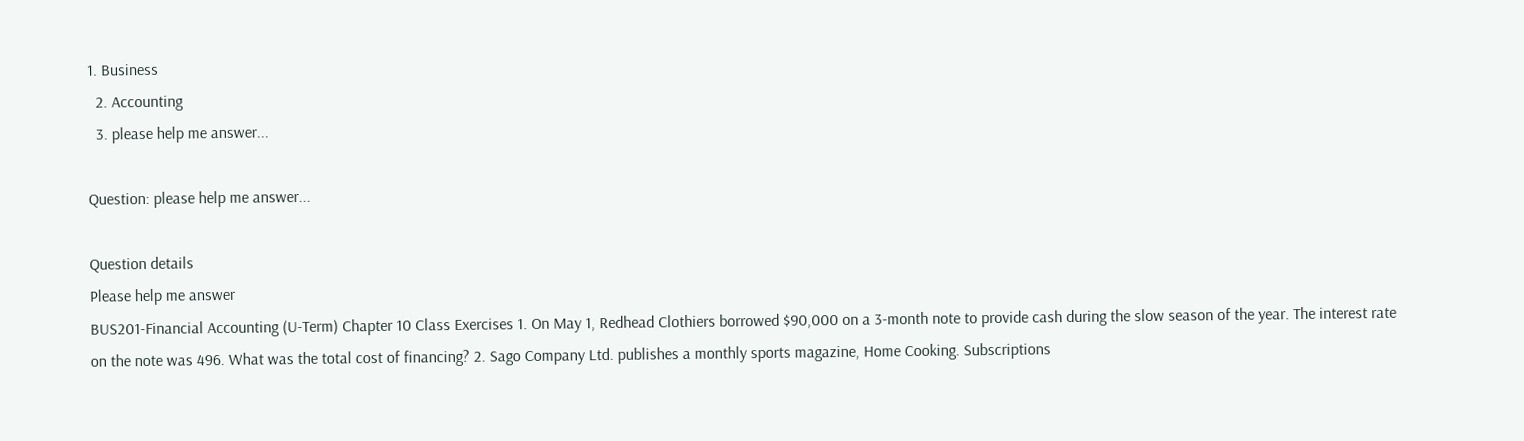1. Business
  2. Accounting
  3. please help me answer...

Question: please help me answer...

Question details
Please help me answer
BUS201-Financial Accounting (U-Term) Chapter 10 Class Exercises 1. On May 1, Redhead Clothiers borrowed $90,000 on a 3-month note to provide cash during the slow season of the year. The interest rate on the note was 496. What was the total cost of financing? 2. Sago Company Ltd. publishes a monthly sports magazine, Home Cooking. Subscriptions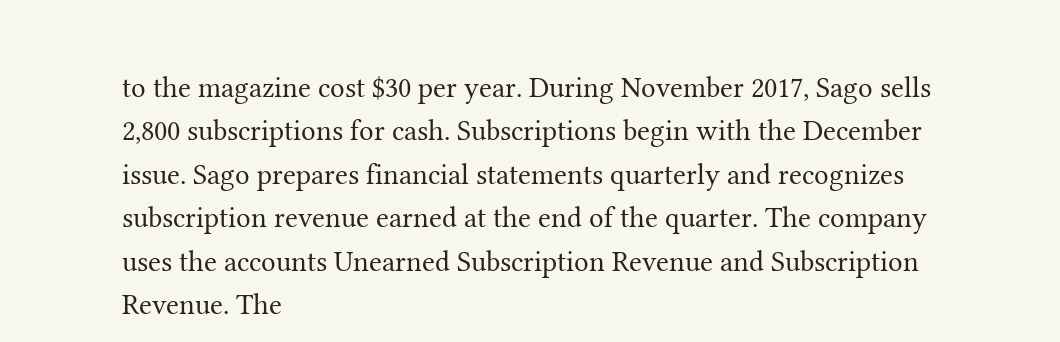to the magazine cost $30 per year. During November 2017, Sago sells 2,800 subscriptions for cash. Subscriptions begin with the December issue. Sago prepares financial statements quarterly and recognizes subscription revenue earned at the end of the quarter. The company uses the accounts Unearned Subscription Revenue and Subscription Revenue. The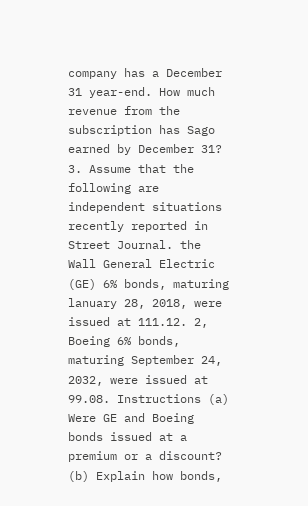company has a December 31 year-end. How much revenue from the subscription has Sago earned by December 31?
3. Assume that the following are independent situations recently reported in Street Journal. the Wall General Electric (GE) 6% bonds, maturing lanuary 28, 2018, were issued at 111.12. 2, Boeing 6% bonds, maturing September 24, 2032, were issued at 99.08. Instructions (a) Were GE and Boeing bonds issued at a premium or a discount? (b) Explain how bonds,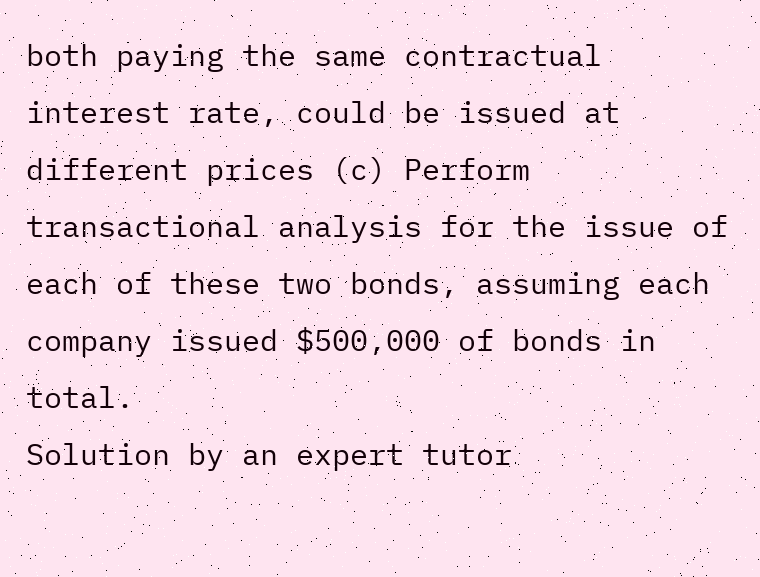both paying the same contractual interest rate, could be issued at different prices (c) Perform transactional analysis for the issue of each of these two bonds, assuming each company issued $500,000 of bonds in total.
Solution by an expert tutor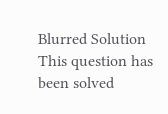Blurred Solution
This question has been solved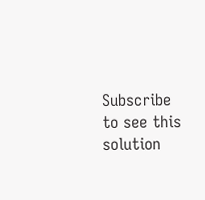Subscribe to see this solution